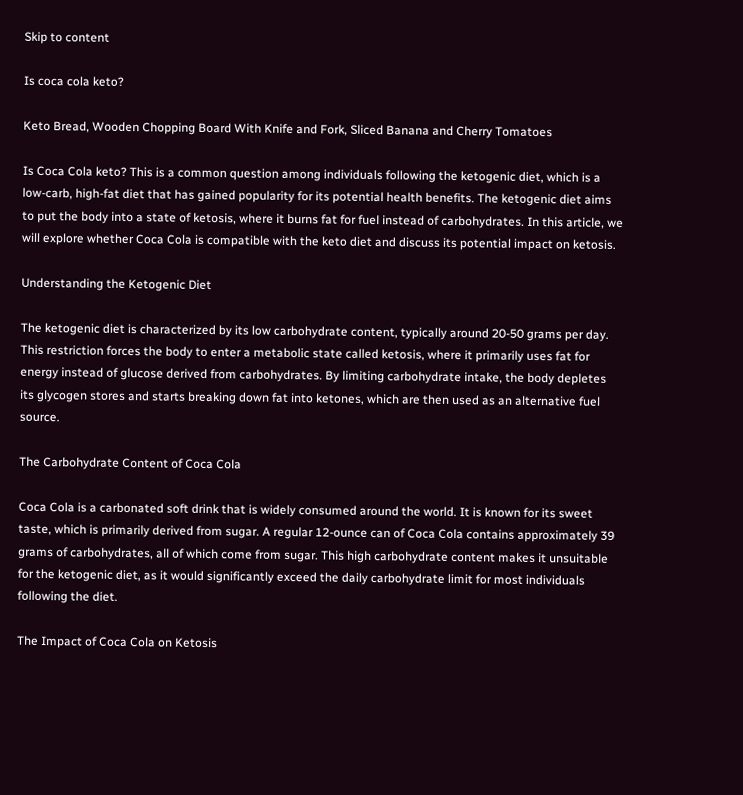Skip to content

Is coca cola keto?

Keto Bread, Wooden Chopping Board With Knife and Fork, Sliced Banana and Cherry Tomatoes

Is Coca Cola keto? This is a common question among individuals following the ketogenic diet, which is a low-carb, high-fat diet that has gained popularity for its potential health benefits. The ketogenic diet aims to put the body into a state of ketosis, where it burns fat for fuel instead of carbohydrates. In this article, we will explore whether Coca Cola is compatible with the keto diet and discuss its potential impact on ketosis.

Understanding the Ketogenic Diet

The ketogenic diet is characterized by its low carbohydrate content, typically around 20-50 grams per day. This restriction forces the body to enter a metabolic state called ketosis, where it primarily uses fat for energy instead of glucose derived from carbohydrates. By limiting carbohydrate intake, the body depletes its glycogen stores and starts breaking down fat into ketones, which are then used as an alternative fuel source.

The Carbohydrate Content of Coca Cola

Coca Cola is a carbonated soft drink that is widely consumed around the world. It is known for its sweet taste, which is primarily derived from sugar. A regular 12-ounce can of Coca Cola contains approximately 39 grams of carbohydrates, all of which come from sugar. This high carbohydrate content makes it unsuitable for the ketogenic diet, as it would significantly exceed the daily carbohydrate limit for most individuals following the diet.

The Impact of Coca Cola on Ketosis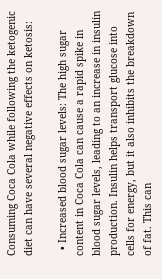Consuming Coca Cola while following the ketogenic diet can have several negative effects on ketosis:

  • Increased blood sugar levels: The high sugar content in Coca Cola can cause a rapid spike in blood sugar levels, leading to an increase in insulin production. Insulin helps transport glucose into cells for energy, but it also inhibits the breakdown of fat. This can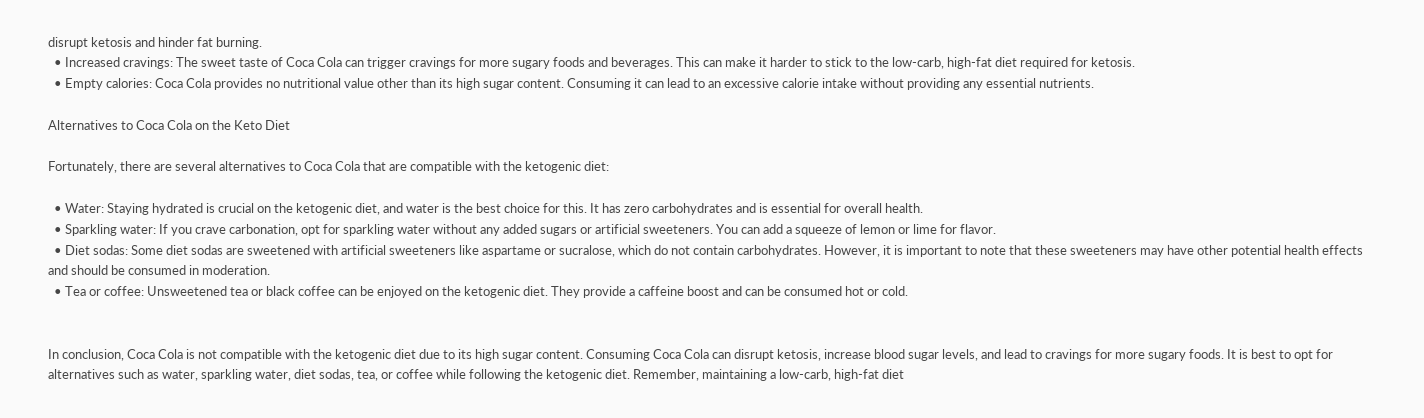disrupt ketosis and hinder fat burning.
  • Increased cravings: The sweet taste of Coca Cola can trigger cravings for more sugary foods and beverages. This can make it harder to stick to the low-carb, high-fat diet required for ketosis.
  • Empty calories: Coca Cola provides no nutritional value other than its high sugar content. Consuming it can lead to an excessive calorie intake without providing any essential nutrients.

Alternatives to Coca Cola on the Keto Diet

Fortunately, there are several alternatives to Coca Cola that are compatible with the ketogenic diet:

  • Water: Staying hydrated is crucial on the ketogenic diet, and water is the best choice for this. It has zero carbohydrates and is essential for overall health.
  • Sparkling water: If you crave carbonation, opt for sparkling water without any added sugars or artificial sweeteners. You can add a squeeze of lemon or lime for flavor.
  • Diet sodas: Some diet sodas are sweetened with artificial sweeteners like aspartame or sucralose, which do not contain carbohydrates. However, it is important to note that these sweeteners may have other potential health effects and should be consumed in moderation.
  • Tea or coffee: Unsweetened tea or black coffee can be enjoyed on the ketogenic diet. They provide a caffeine boost and can be consumed hot or cold.


In conclusion, Coca Cola is not compatible with the ketogenic diet due to its high sugar content. Consuming Coca Cola can disrupt ketosis, increase blood sugar levels, and lead to cravings for more sugary foods. It is best to opt for alternatives such as water, sparkling water, diet sodas, tea, or coffee while following the ketogenic diet. Remember, maintaining a low-carb, high-fat diet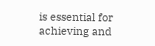is essential for achieving and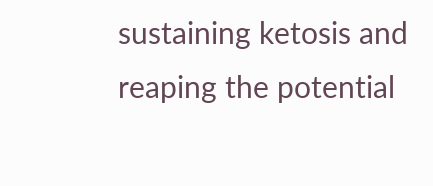sustaining ketosis and reaping the potential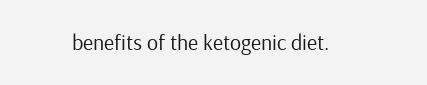benefits of the ketogenic diet.